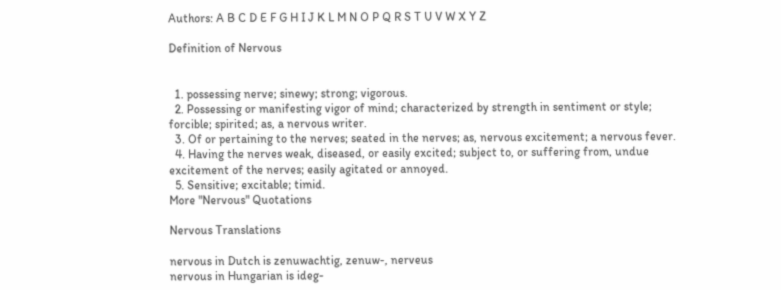Authors: A B C D E F G H I J K L M N O P Q R S T U V W X Y Z

Definition of Nervous


  1. possessing nerve; sinewy; strong; vigorous.
  2. Possessing or manifesting vigor of mind; characterized by strength in sentiment or style; forcible; spirited; as, a nervous writer.
  3. Of or pertaining to the nerves; seated in the nerves; as, nervous excitement; a nervous fever.
  4. Having the nerves weak, diseased, or easily excited; subject to, or suffering from, undue excitement of the nerves; easily agitated or annoyed.
  5. Sensitive; excitable; timid.
More "Nervous" Quotations

Nervous Translations

nervous in Dutch is zenuwachtig, zenuw-, nerveus
nervous in Hungarian is ideg-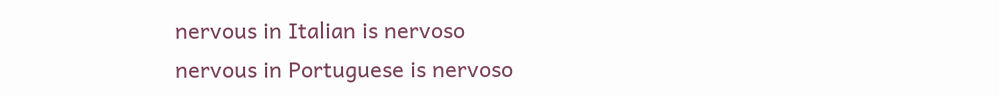nervous in Italian is nervoso
nervous in Portuguese is nervoso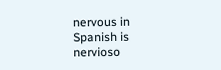nervous in Spanish is nervioso